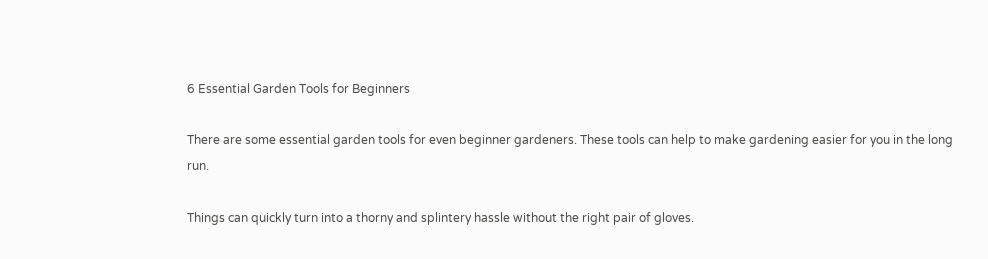6 Essential Garden Tools for Beginners

There are some essential garden tools for even beginner gardeners. These tools can help to make gardening easier for you in the long run.

Things can quickly turn into a thorny and splintery hassle without the right pair of gloves.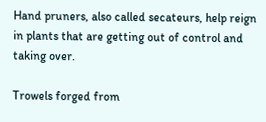Hand pruners, also called secateurs, help reign in plants that are getting out of control and taking over.

Trowels forged from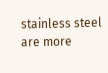stainless steel are more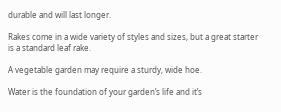durable and will last longer.

Rakes come in a wide variety of styles and sizes, but a great starter is a standard leaf rake.

A vegetable garden may require a sturdy, wide hoe.

Water is the foundation of your garden’s life and it’s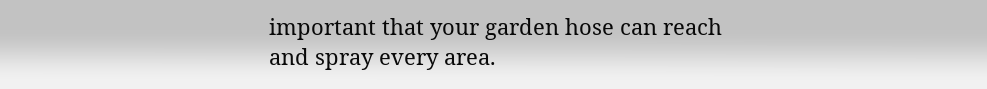important that your garden hose can reach and spray every area.